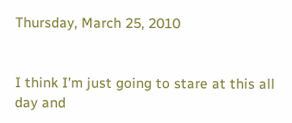Thursday, March 25, 2010


I think I'm just going to stare at this all day and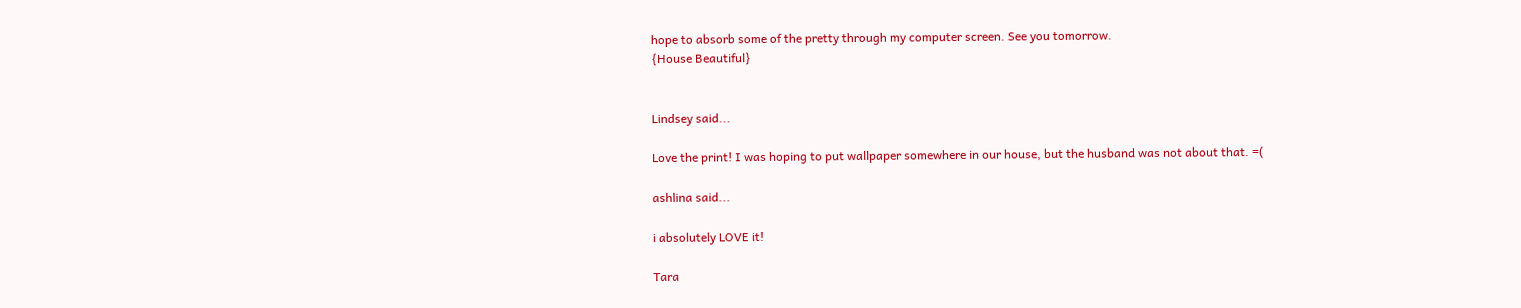hope to absorb some of the pretty through my computer screen. See you tomorrow.
{House Beautiful}


Lindsey said...

Love the print! I was hoping to put wallpaper somewhere in our house, but the husband was not about that. =(

ashlina said...

i absolutely LOVE it!

Tara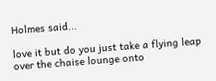Holmes said...

love it but do you just take a flying leap over the chaise lounge onto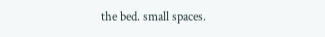the bed. small spaces.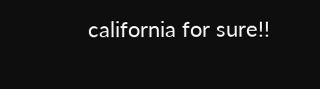california for sure!!